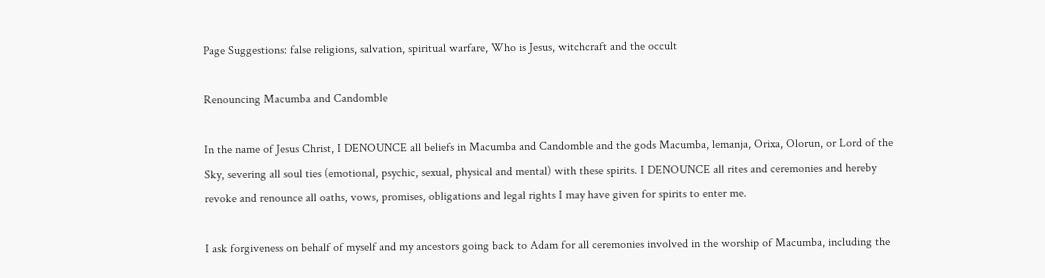Page Suggestions: false religions, salvation, spiritual warfare, Who is Jesus, witchcraft and the occult

Renouncing Macumba and Candomble

In the name of Jesus Christ, I DENOUNCE all beliefs in Macumba and Candomble and the gods Macumba, lemanja, Orixa, Olorun, or Lord of the Sky, severing all soul ties (emotional, psychic, sexual, physical and mental) with these spirits. I DENOUNCE all rites and ceremonies and hereby revoke and renounce all oaths, vows, promises, obligations and legal rights I may have given for spirits to enter me.

I ask forgiveness on behalf of myself and my ancestors going back to Adam for all ceremonies involved in the worship of Macumba, including the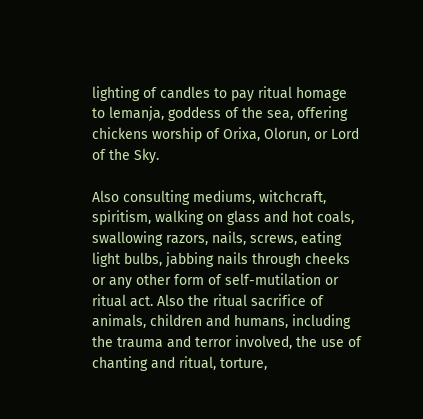lighting of candles to pay ritual homage to lemanja, goddess of the sea, offering chickens worship of Orixa, Olorun, or Lord of the Sky.

Also consulting mediums, witchcraft, spiritism, walking on glass and hot coals, swallowing razors, nails, screws, eating light bulbs, jabbing nails through cheeks or any other form of self-mutilation or ritual act. Also the ritual sacrifice of animals, children and humans, including the trauma and terror involved, the use of chanting and ritual, torture,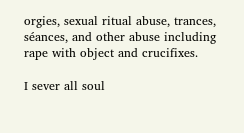orgies, sexual ritual abuse, trances, séances, and other abuse including rape with object and crucifixes.

I sever all soul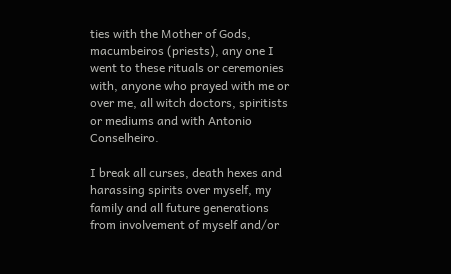ties with the Mother of Gods, macumbeiros (priests), any one I went to these rituals or ceremonies with, anyone who prayed with me or over me, all witch doctors, spiritists or mediums and with Antonio Conselheiro.

I break all curses, death hexes and harassing spirits over myself, my family and all future generations from involvement of myself and/or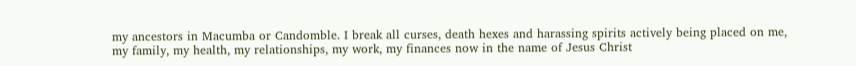my ancestors in Macumba or Candomble. I break all curses, death hexes and harassing spirits actively being placed on me, my family, my health, my relationships, my work, my finances now in the name of Jesus Christ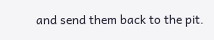and send them back to the pit.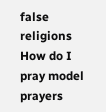false religions How do I pray model prayers